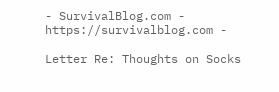- SurvivalBlog.com - https://survivalblog.com -

Letter Re: Thoughts on Socks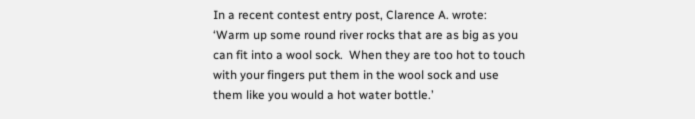In a recent contest entry post, Clarence A. wrote: ‘Warm up some round river rocks that are as big as you can fit into a wool sock.  When they are too hot to touch with your fingers put them in the wool sock and use them like you would a hot water bottle.’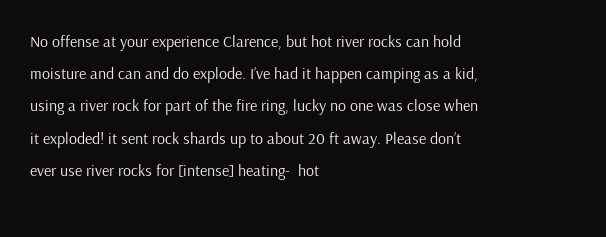No offense at your experience Clarence, but hot river rocks can hold moisture and can and do explode. I’ve had it happen camping as a kid, using a river rock for part of the fire ring, lucky no one was close when it exploded! it sent rock shards up to about 20 ft away. Please don’t ever use river rocks for [intense] heating-  hot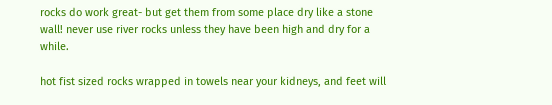rocks do work great- but get them from some place dry like a stone wall! never use river rocks unless they have been high and dry for a while.

hot fist sized rocks wrapped in towels near your kidneys, and feet will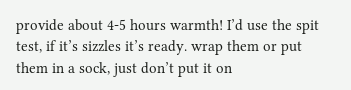provide about 4-5 hours warmth! I’d use the spit test, if it’s sizzles it’s ready. wrap them or put them in a sock, just don’t put it on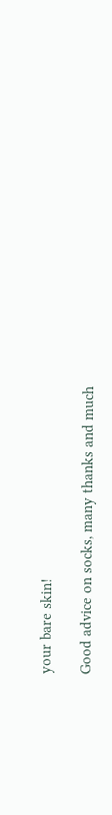your bare skin!

Good advice on socks, many thanks and much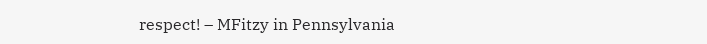respect! – MFitzy in Pennsylvania